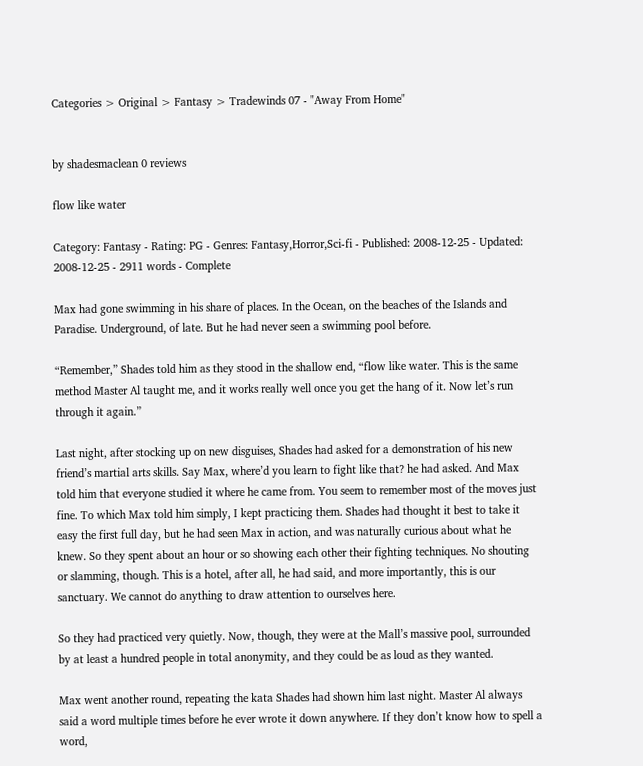Categories > Original > Fantasy > Tradewinds 07 - "Away From Home"


by shadesmaclean 0 reviews

flow like water

Category: Fantasy - Rating: PG - Genres: Fantasy,Horror,Sci-fi - Published: 2008-12-25 - Updated: 2008-12-25 - 2911 words - Complete

Max had gone swimming in his share of places. In the Ocean, on the beaches of the Islands and Paradise. Underground, of late. But he had never seen a swimming pool before.

“Remember,” Shades told him as they stood in the shallow end, “flow like water. This is the same method Master Al taught me, and it works really well once you get the hang of it. Now let’s run through it again.”

Last night, after stocking up on new disguises, Shades had asked for a demonstration of his new friend’s martial arts skills. Say Max, where’d you learn to fight like that? he had asked. And Max told him that everyone studied it where he came from. You seem to remember most of the moves just fine. To which Max told him simply, I kept practicing them. Shades had thought it best to take it easy the first full day, but he had seen Max in action, and was naturally curious about what he knew. So they spent about an hour or so showing each other their fighting techniques. No shouting or slamming, though. This is a hotel, after all, he had said, and more importantly, this is our sanctuary. We cannot do anything to draw attention to ourselves here.

So they had practiced very quietly. Now, though, they were at the Mall’s massive pool, surrounded by at least a hundred people in total anonymity, and they could be as loud as they wanted.

Max went another round, repeating the kata Shades had shown him last night. Master Al always said a word multiple times before he ever wrote it down anywhere. If they don’t know how to spell a word,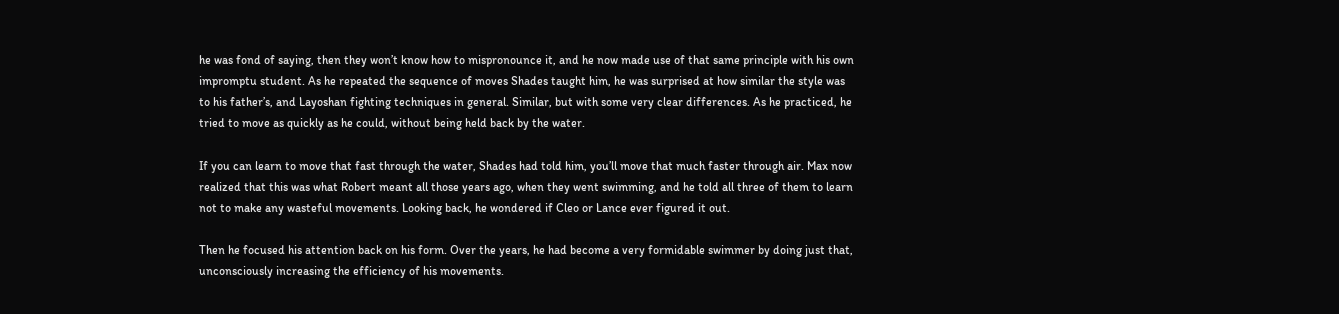he was fond of saying, then they won’t know how to mispronounce it, and he now made use of that same principle with his own impromptu student. As he repeated the sequence of moves Shades taught him, he was surprised at how similar the style was to his father’s, and Layoshan fighting techniques in general. Similar, but with some very clear differences. As he practiced, he tried to move as quickly as he could, without being held back by the water.

If you can learn to move that fast through the water, Shades had told him, you’ll move that much faster through air. Max now realized that this was what Robert meant all those years ago, when they went swimming, and he told all three of them to learn not to make any wasteful movements. Looking back, he wondered if Cleo or Lance ever figured it out.

Then he focused his attention back on his form. Over the years, he had become a very formidable swimmer by doing just that, unconsciously increasing the efficiency of his movements.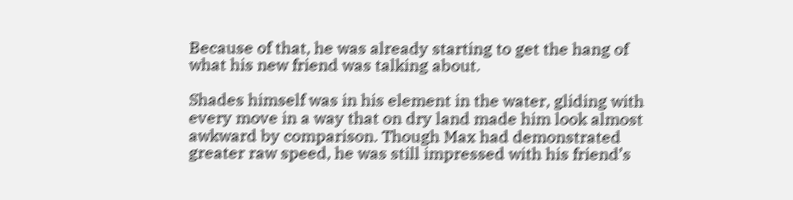Because of that, he was already starting to get the hang of what his new friend was talking about.

Shades himself was in his element in the water, gliding with every move in a way that on dry land made him look almost awkward by comparison. Though Max had demonstrated greater raw speed, he was still impressed with his friend’s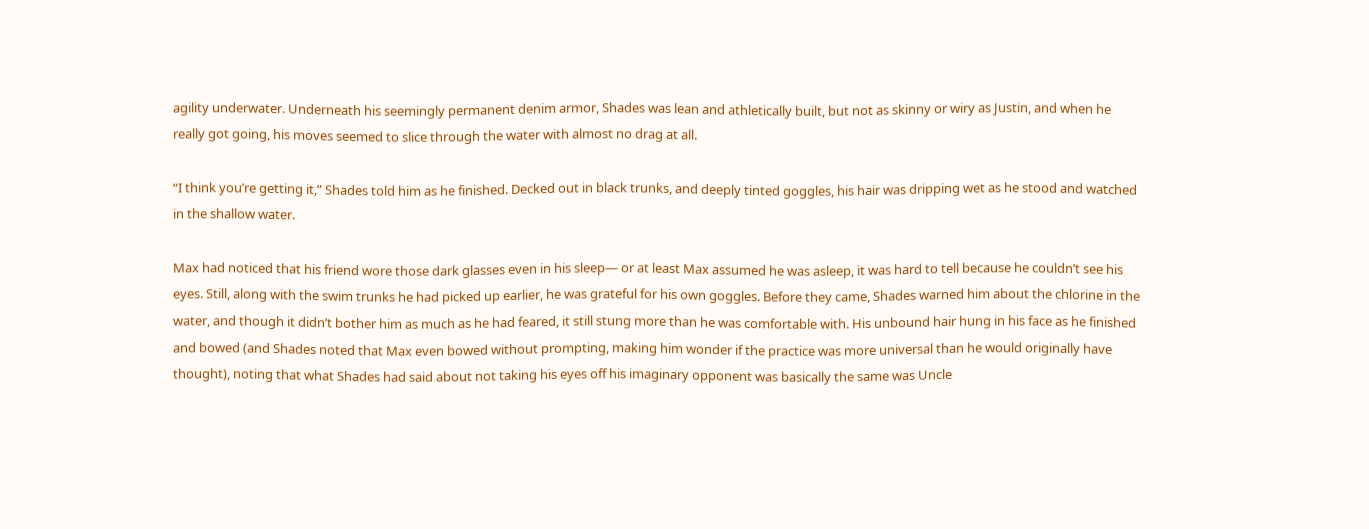agility underwater. Underneath his seemingly permanent denim armor, Shades was lean and athletically built, but not as skinny or wiry as Justin, and when he really got going, his moves seemed to slice through the water with almost no drag at all.

“I think you’re getting it,” Shades told him as he finished. Decked out in black trunks, and deeply tinted goggles, his hair was dripping wet as he stood and watched in the shallow water.

Max had noticed that his friend wore those dark glasses even in his sleep— or at least Max assumed he was asleep, it was hard to tell because he couldn’t see his eyes. Still, along with the swim trunks he had picked up earlier, he was grateful for his own goggles. Before they came, Shades warned him about the chlorine in the water, and though it didn’t bother him as much as he had feared, it still stung more than he was comfortable with. His unbound hair hung in his face as he finished and bowed (and Shades noted that Max even bowed without prompting, making him wonder if the practice was more universal than he would originally have thought), noting that what Shades had said about not taking his eyes off his imaginary opponent was basically the same was Uncle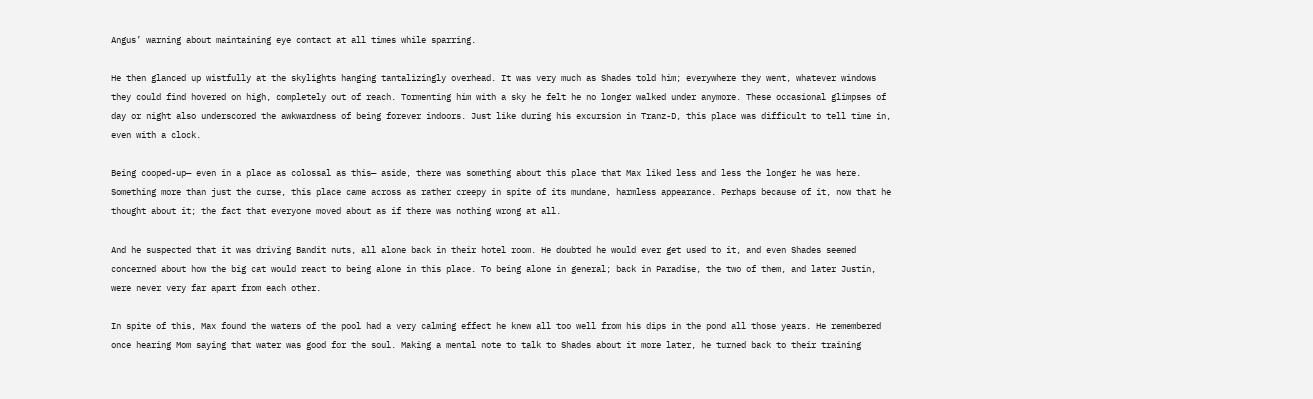Angus’ warning about maintaining eye contact at all times while sparring.

He then glanced up wistfully at the skylights hanging tantalizingly overhead. It was very much as Shades told him; everywhere they went, whatever windows they could find hovered on high, completely out of reach. Tormenting him with a sky he felt he no longer walked under anymore. These occasional glimpses of day or night also underscored the awkwardness of being forever indoors. Just like during his excursion in Tranz-D, this place was difficult to tell time in, even with a clock.

Being cooped-up— even in a place as colossal as this— aside, there was something about this place that Max liked less and less the longer he was here. Something more than just the curse, this place came across as rather creepy in spite of its mundane, harmless appearance. Perhaps because of it, now that he thought about it; the fact that everyone moved about as if there was nothing wrong at all.

And he suspected that it was driving Bandit nuts, all alone back in their hotel room. He doubted he would ever get used to it, and even Shades seemed concerned about how the big cat would react to being alone in this place. To being alone in general; back in Paradise, the two of them, and later Justin, were never very far apart from each other.

In spite of this, Max found the waters of the pool had a very calming effect he knew all too well from his dips in the pond all those years. He remembered once hearing Mom saying that water was good for the soul. Making a mental note to talk to Shades about it more later, he turned back to their training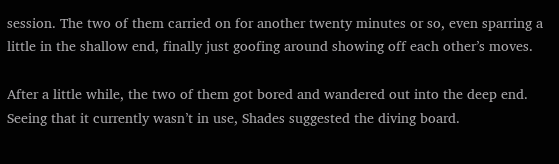session. The two of them carried on for another twenty minutes or so, even sparring a little in the shallow end, finally just goofing around showing off each other’s moves.

After a little while, the two of them got bored and wandered out into the deep end. Seeing that it currently wasn’t in use, Shades suggested the diving board.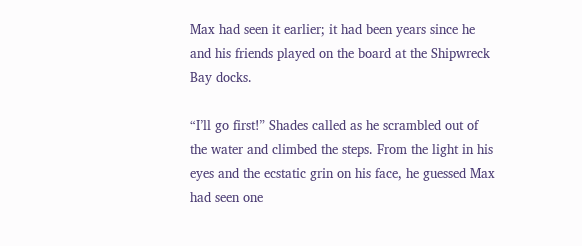Max had seen it earlier; it had been years since he and his friends played on the board at the Shipwreck Bay docks.

“I’ll go first!” Shades called as he scrambled out of the water and climbed the steps. From the light in his eyes and the ecstatic grin on his face, he guessed Max had seen one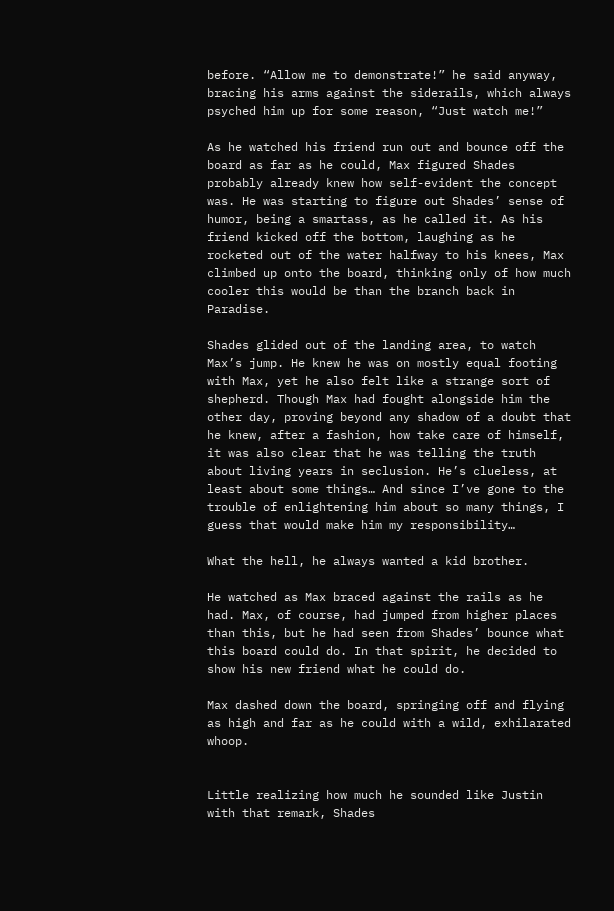before. “Allow me to demonstrate!” he said anyway, bracing his arms against the siderails, which always psyched him up for some reason, “Just watch me!”

As he watched his friend run out and bounce off the board as far as he could, Max figured Shades probably already knew how self-evident the concept was. He was starting to figure out Shades’ sense of humor, being a smartass, as he called it. As his friend kicked off the bottom, laughing as he rocketed out of the water halfway to his knees, Max climbed up onto the board, thinking only of how much cooler this would be than the branch back in Paradise.

Shades glided out of the landing area, to watch Max’s jump. He knew he was on mostly equal footing with Max, yet he also felt like a strange sort of shepherd. Though Max had fought alongside him the other day, proving beyond any shadow of a doubt that he knew, after a fashion, how take care of himself, it was also clear that he was telling the truth about living years in seclusion. He’s clueless, at least about some things… And since I’ve gone to the trouble of enlightening him about so many things, I guess that would make him my responsibility…

What the hell, he always wanted a kid brother.

He watched as Max braced against the rails as he had. Max, of course, had jumped from higher places than this, but he had seen from Shades’ bounce what this board could do. In that spirit, he decided to show his new friend what he could do.

Max dashed down the board, springing off and flying as high and far as he could with a wild, exhilarated whoop.


Little realizing how much he sounded like Justin with that remark, Shades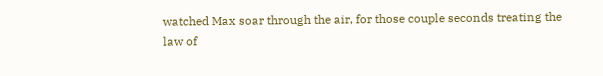watched Max soar through the air, for those couple seconds treating the law of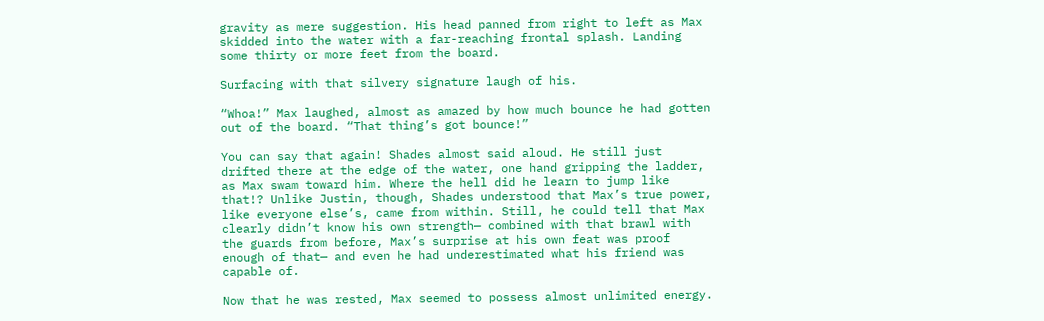gravity as mere suggestion. His head panned from right to left as Max skidded into the water with a far-reaching frontal splash. Landing some thirty or more feet from the board.

Surfacing with that silvery signature laugh of his.

“Whoa!” Max laughed, almost as amazed by how much bounce he had gotten out of the board. “That thing’s got bounce!”

You can say that again! Shades almost said aloud. He still just drifted there at the edge of the water, one hand gripping the ladder, as Max swam toward him. Where the hell did he learn to jump like that!? Unlike Justin, though, Shades understood that Max’s true power, like everyone else’s, came from within. Still, he could tell that Max clearly didn’t know his own strength— combined with that brawl with the guards from before, Max’s surprise at his own feat was proof enough of that— and even he had underestimated what his friend was capable of.

Now that he was rested, Max seemed to possess almost unlimited energy.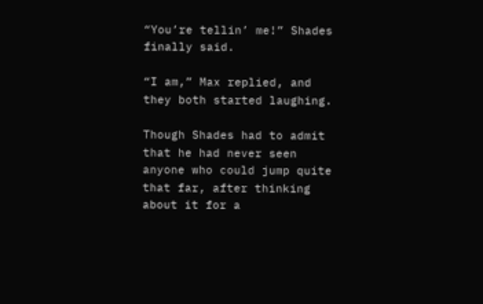“You’re tellin’ me!” Shades finally said.

“I am,” Max replied, and they both started laughing.

Though Shades had to admit that he had never seen anyone who could jump quite that far, after thinking about it for a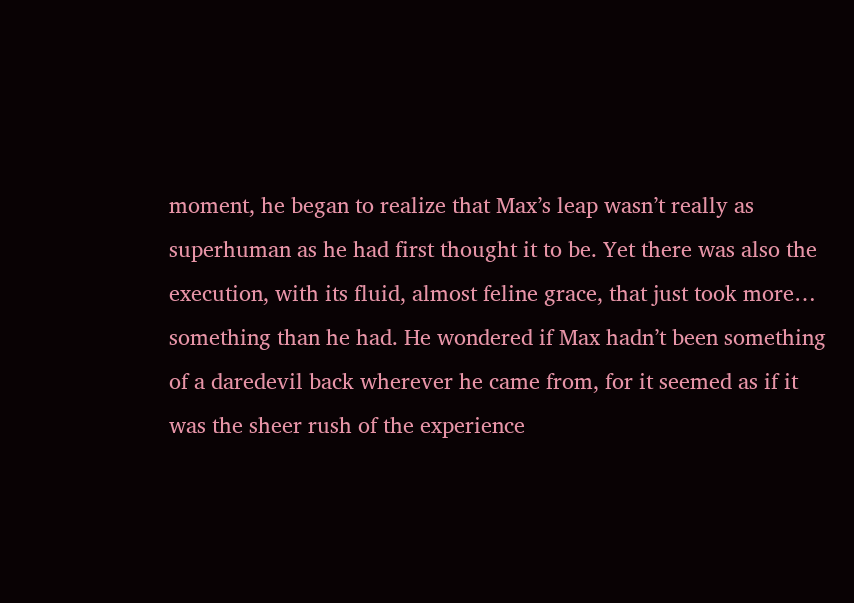moment, he began to realize that Max’s leap wasn’t really as superhuman as he had first thought it to be. Yet there was also the execution, with its fluid, almost feline grace, that just took more… something than he had. He wondered if Max hadn’t been something of a daredevil back wherever he came from, for it seemed as if it was the sheer rush of the experience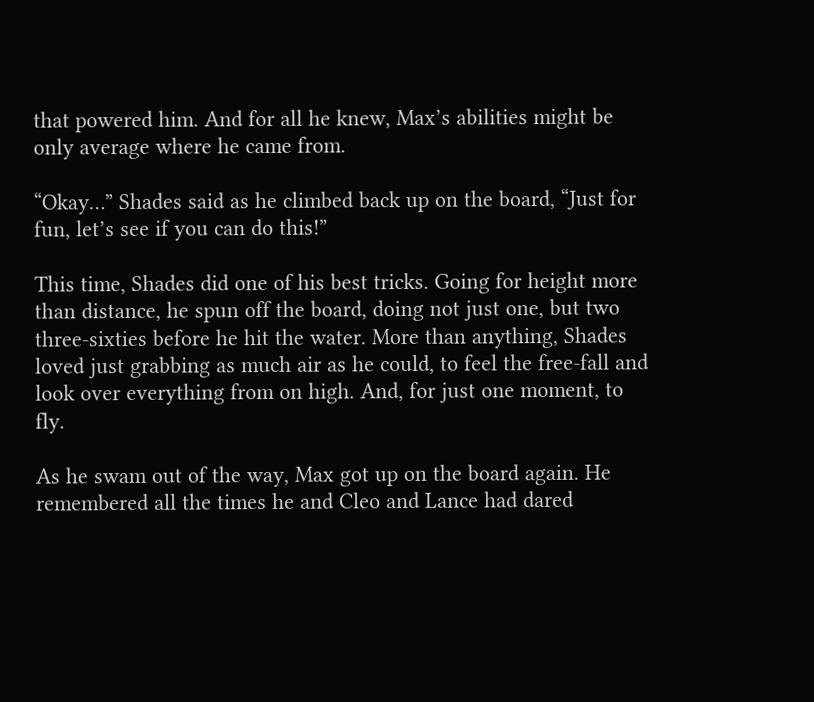that powered him. And for all he knew, Max’s abilities might be only average where he came from.

“Okay…” Shades said as he climbed back up on the board, “Just for fun, let’s see if you can do this!”

This time, Shades did one of his best tricks. Going for height more than distance, he spun off the board, doing not just one, but two three-sixties before he hit the water. More than anything, Shades loved just grabbing as much air as he could, to feel the free-fall and look over everything from on high. And, for just one moment, to fly.

As he swam out of the way, Max got up on the board again. He remembered all the times he and Cleo and Lance had dared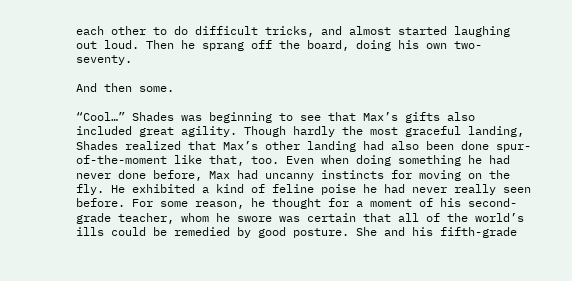each other to do difficult tricks, and almost started laughing out loud. Then he sprang off the board, doing his own two-seventy.

And then some.

“Cool…” Shades was beginning to see that Max’s gifts also included great agility. Though hardly the most graceful landing, Shades realized that Max’s other landing had also been done spur-of-the-moment like that, too. Even when doing something he had never done before, Max had uncanny instincts for moving on the fly. He exhibited a kind of feline poise he had never really seen before. For some reason, he thought for a moment of his second-grade teacher, whom he swore was certain that all of the world’s ills could be remedied by good posture. She and his fifth-grade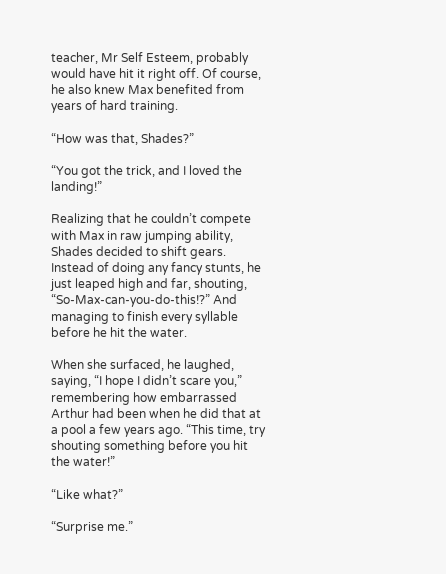teacher, Mr Self Esteem, probably would have hit it right off. Of course, he also knew Max benefited from years of hard training.

“How was that, Shades?”

“You got the trick, and I loved the landing!”

Realizing that he couldn’t compete with Max in raw jumping ability, Shades decided to shift gears. Instead of doing any fancy stunts, he just leaped high and far, shouting, “So-Max-can-you-do-this!?” And managing to finish every syllable before he hit the water.

When she surfaced, he laughed, saying, “I hope I didn’t scare you,” remembering how embarrassed Arthur had been when he did that at a pool a few years ago. “This time, try shouting something before you hit the water!”

“Like what?”

“Surprise me.”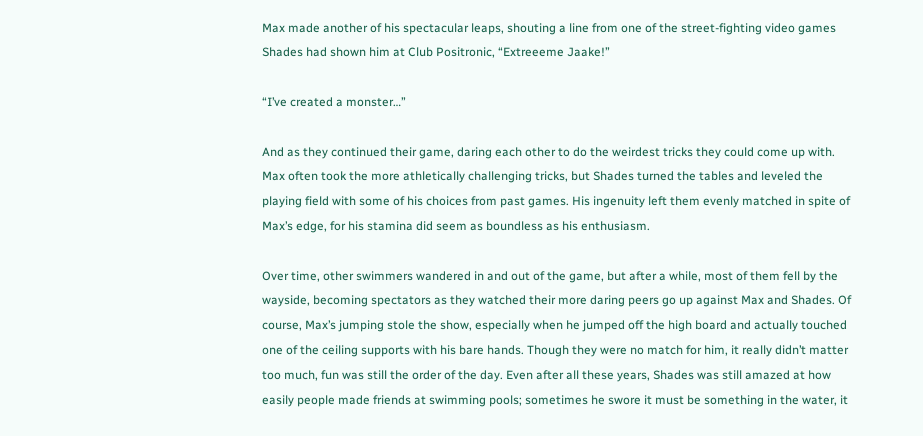Max made another of his spectacular leaps, shouting a line from one of the street-fighting video games Shades had shown him at Club Positronic, “Extreeeme Jaake!”

“I’ve created a monster…”

And as they continued their game, daring each other to do the weirdest tricks they could come up with. Max often took the more athletically challenging tricks, but Shades turned the tables and leveled the playing field with some of his choices from past games. His ingenuity left them evenly matched in spite of Max’s edge, for his stamina did seem as boundless as his enthusiasm.

Over time, other swimmers wandered in and out of the game, but after a while, most of them fell by the wayside, becoming spectators as they watched their more daring peers go up against Max and Shades. Of course, Max’s jumping stole the show, especially when he jumped off the high board and actually touched one of the ceiling supports with his bare hands. Though they were no match for him, it really didn’t matter too much, fun was still the order of the day. Even after all these years, Shades was still amazed at how easily people made friends at swimming pools; sometimes he swore it must be something in the water, it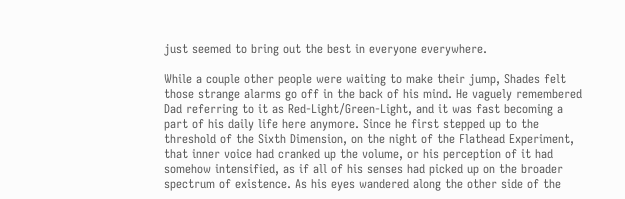just seemed to bring out the best in everyone everywhere.

While a couple other people were waiting to make their jump, Shades felt those strange alarms go off in the back of his mind. He vaguely remembered Dad referring to it as Red-Light/Green-Light, and it was fast becoming a part of his daily life here anymore. Since he first stepped up to the threshold of the Sixth Dimension, on the night of the Flathead Experiment, that inner voice had cranked up the volume, or his perception of it had somehow intensified, as if all of his senses had picked up on the broader spectrum of existence. As his eyes wandered along the other side of the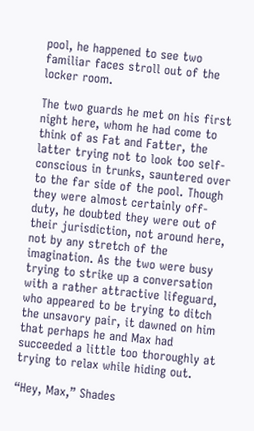pool, he happened to see two familiar faces stroll out of the locker room.

The two guards he met on his first night here, whom he had come to think of as Fat and Fatter, the latter trying not to look too self-conscious in trunks, sauntered over to the far side of the pool. Though they were almost certainly off-duty, he doubted they were out of their jurisdiction, not around here, not by any stretch of the imagination. As the two were busy trying to strike up a conversation with a rather attractive lifeguard, who appeared to be trying to ditch the unsavory pair, it dawned on him that perhaps he and Max had succeeded a little too thoroughly at trying to relax while hiding out.

“Hey, Max,” Shades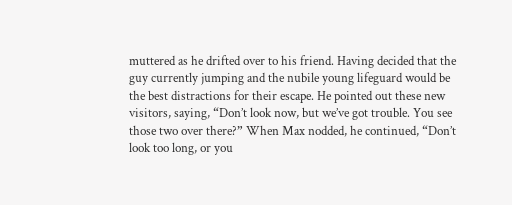muttered as he drifted over to his friend. Having decided that the guy currently jumping and the nubile young lifeguard would be the best distractions for their escape. He pointed out these new visitors, saying, “Don’t look now, but we’ve got trouble. You see those two over there?” When Max nodded, he continued, “Don’t look too long, or you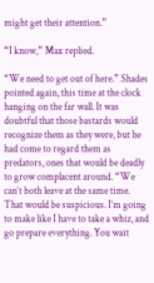might get their attention.”

“I know,” Max replied.

“We need to get out of here.” Shades pointed again, this time at the clock hanging on the far wall. It was doubtful that those bastards would recognize them as they were, but he had come to regard them as predators, ones that would be deadly to grow complacent around. “We can’t both leave at the same time. That would be suspicious. I’m going to make like I have to take a whiz, and go prepare everything. You wait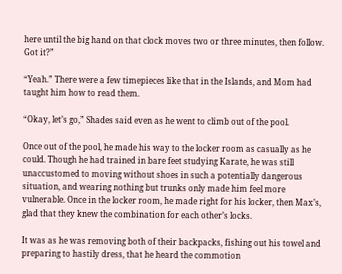here until the big hand on that clock moves two or three minutes, then follow. Got it?”

“Yeah.” There were a few timepieces like that in the Islands, and Mom had taught him how to read them.

“Okay, let’s go,” Shades said even as he went to climb out of the pool.

Once out of the pool, he made his way to the locker room as casually as he could. Though he had trained in bare feet studying Karate, he was still unaccustomed to moving without shoes in such a potentially dangerous situation, and wearing nothing but trunks only made him feel more vulnerable. Once in the locker room, he made right for his locker, then Max’s, glad that they knew the combination for each other’s locks.

It was as he was removing both of their backpacks, fishing out his towel and preparing to hastily dress, that he heard the commotion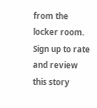from the locker room.
Sign up to rate and review this story